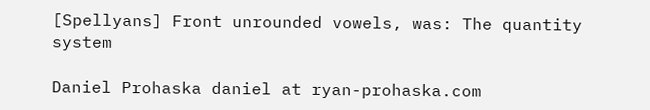[Spellyans] Front unrounded vowels, was: The quantity system

Daniel Prohaska daniel at ryan-prohaska.com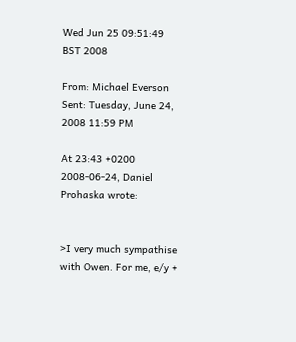Wed Jun 25 09:51:49 BST 2008

From: Michael Everson
Sent: Tuesday, June 24, 2008 11:59 PM

At 23:43 +0200 2008-06-24, Daniel Prohaska wrote:


>I very much sympathise with Owen. For me, e/y +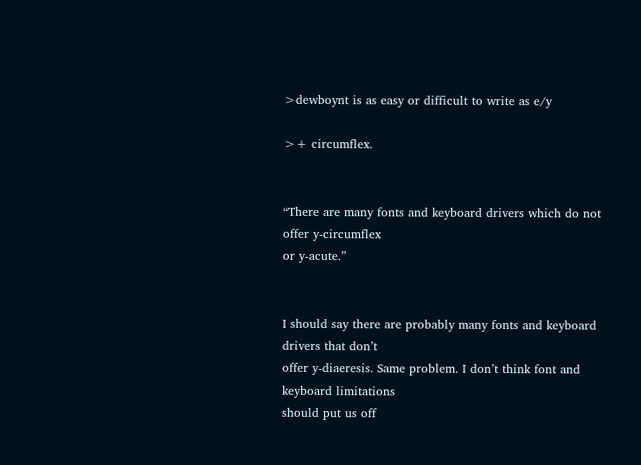>dewboynt is as easy or difficult to write as e/y

>+ circumflex.


“There are many fonts and keyboard drivers which do not offer y-circumflex
or y-acute.”


I should say there are probably many fonts and keyboard drivers that don’t
offer y-diaeresis. Same problem. I don’t think font and keyboard limitations
should put us off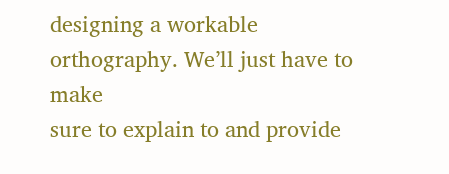designing a workable orthography. We’ll just have to make
sure to explain to and provide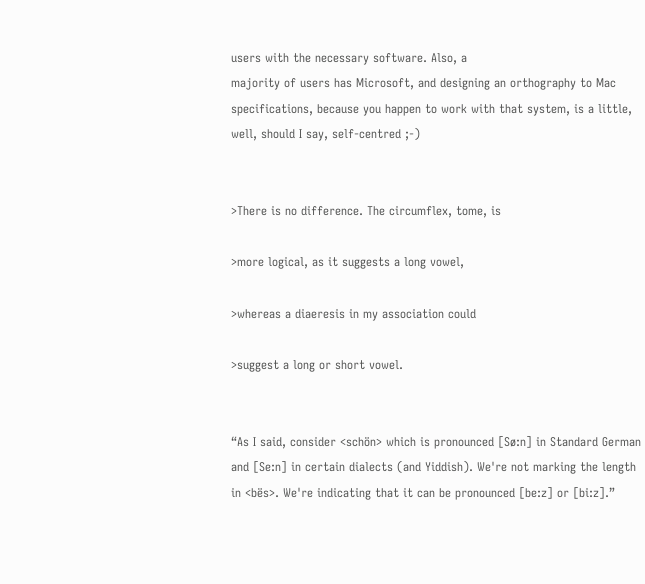users with the necessary software. Also, a
majority of users has Microsoft, and designing an orthography to Mac
specifications, because you happen to work with that system, is a little,
well, should I say, self-centred ;-)


>There is no difference. The circumflex, tome, is

>more logical, as it suggests a long vowel,

>whereas a diaeresis in my association could

>suggest a long or short vowel.


“As I said, consider <schön> which is pronounced [Sø:n] in Standard German
and [Se:n] in certain dialects (and Yiddish). We're not marking the length
in <bës>. We're indicating that it can be pronounced [be:z] or [bi:z].”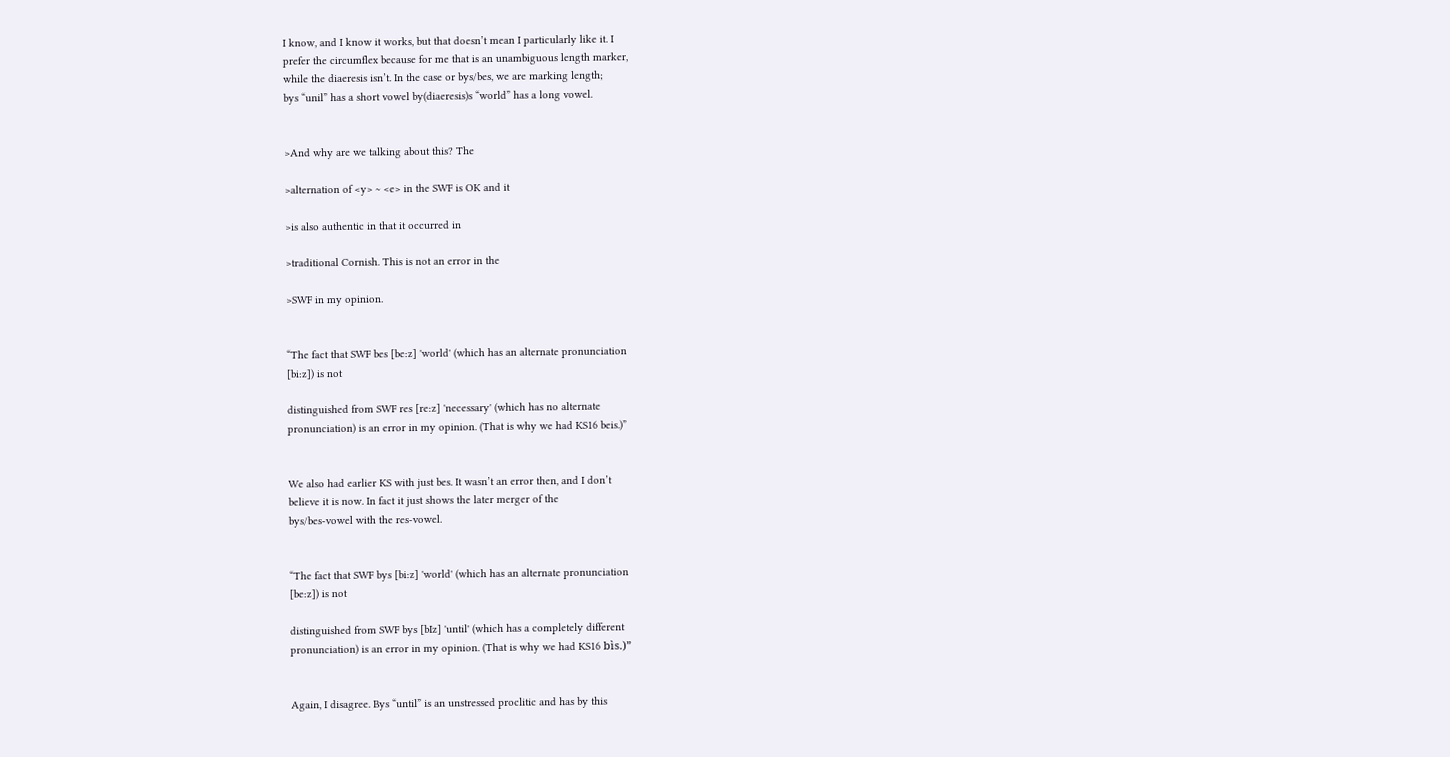I know, and I know it works, but that doesn’t mean I particularly like it. I
prefer the circumflex because for me that is an unambiguous length marker,
while the diaeresis isn’t. In the case or bys/bes, we are marking length;
bys “unil” has a short vowel by(diaeresis)s “world” has a long vowel.


>And why are we talking about this? The

>alternation of <y> ~ <e> in the SWF is OK and it

>is also authentic in that it occurred in

>traditional Cornish. This is not an error in the

>SWF in my opinion.


“The fact that SWF bes [be:z] 'world' (which has an alternate pronunciation
[bi:z]) is not

distinguished from SWF res [re:z] 'necessary' (which has no alternate
pronunciation) is an error in my opinion. (That is why we had KS16 beis.)”


We also had earlier KS with just bes. It wasn’t an error then, and I don’t
believe it is now. In fact it just shows the later merger of the
bys/bes-vowel with the res-vowel.


“The fact that SWF bys [bi:z] 'world' (which has an alternate pronunciation
[be:z]) is not

distinguished from SWF bys [bIz] 'until' (which has a completely different
pronunciation) is an error in my opinion. (That is why we had KS16 bìs.)”


Again, I disagree. Bys “until” is an unstressed proclitic and has by this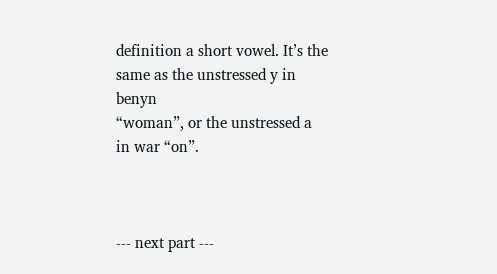definition a short vowel. It’s the same as the unstressed y in benyn
“woman”, or the unstressed a in war “on”.



--- next part ---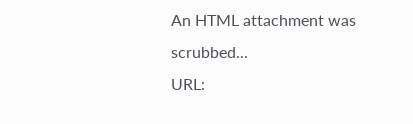An HTML attachment was scrubbed...
URL: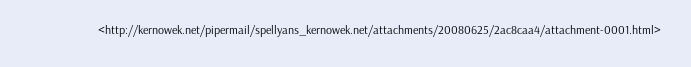<http://kernowek.net/pipermail/spellyans_kernowek.net/attachments/20080625/2ac8caa4/attachment-0001.html>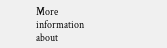More information about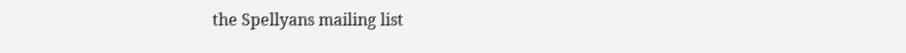the Spellyans mailing list